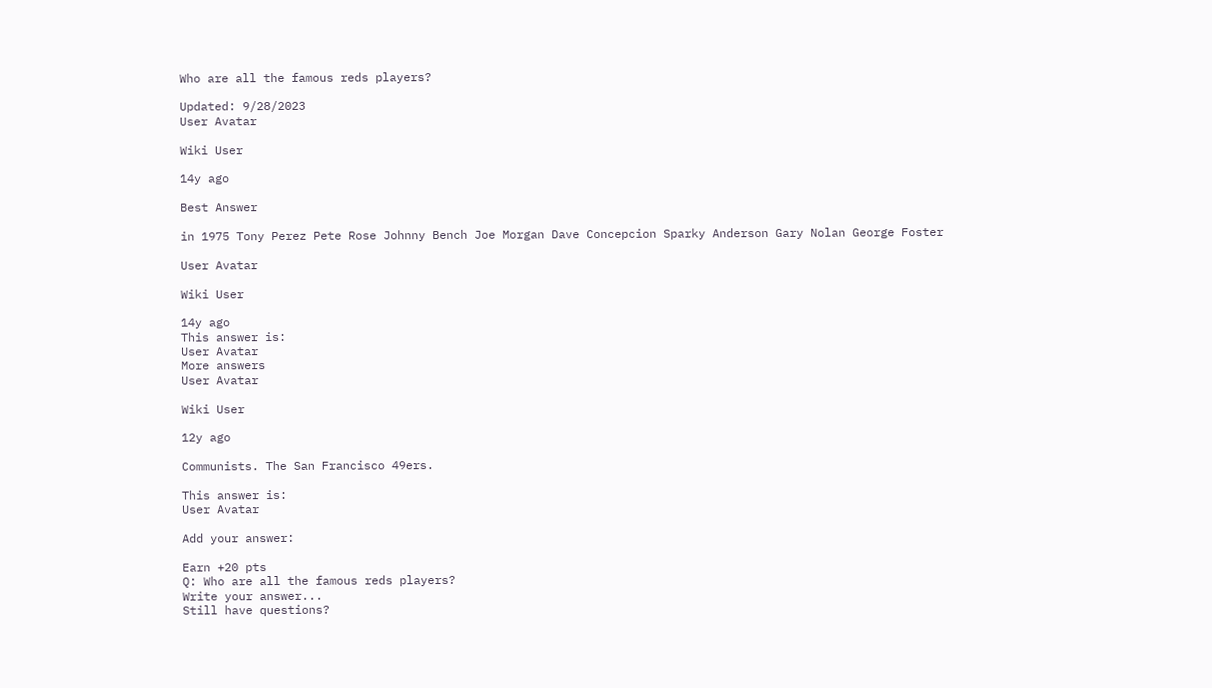Who are all the famous reds players?

Updated: 9/28/2023
User Avatar

Wiki User

14y ago

Best Answer

in 1975 Tony Perez Pete Rose Johnny Bench Joe Morgan Dave Concepcion Sparky Anderson Gary Nolan George Foster

User Avatar

Wiki User

14y ago
This answer is:
User Avatar
More answers
User Avatar

Wiki User

12y ago

Communists. The San Francisco 49ers.

This answer is:
User Avatar

Add your answer:

Earn +20 pts
Q: Who are all the famous reds players?
Write your answer...
Still have questions?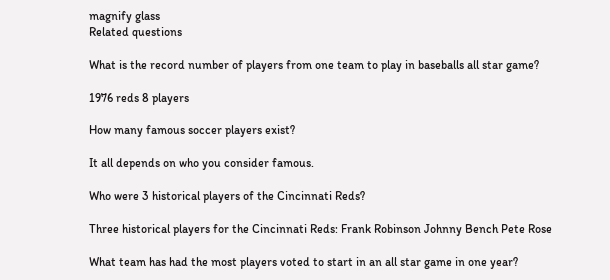magnify glass
Related questions

What is the record number of players from one team to play in baseballs all star game?

1976 reds 8 players

How many famous soccer players exist?

It all depends on who you consider famous.

Who were 3 historical players of the Cincinnati Reds?

Three historical players for the Cincinnati Reds: Frank Robinson Johnny Bench Pete Rose

What team has had the most players voted to start in an all star game in one year?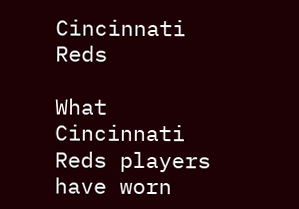Cincinnati Reds

What Cincinnati Reds players have worn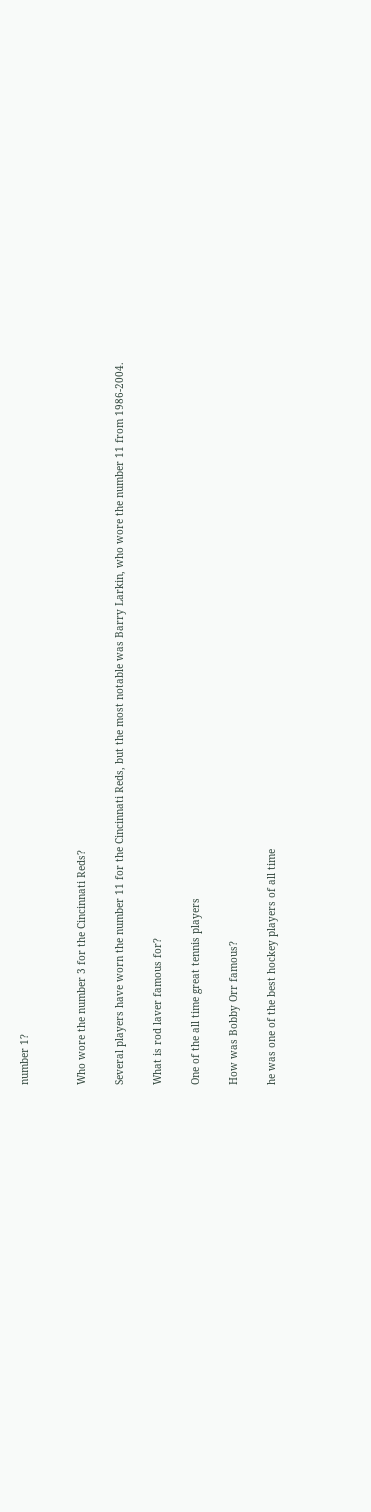number 1?


Who wore the number 3 for the Cincinnati Reds?

Several players have worn the number 11 for the Cincinnati Reds, but the most notable was Barry Larkin, who wore the number 11 from 1986-2004.

What is rod laver famous for?

One of the all time great tennis players

How was Bobby Orr famous?

he was one of the best hockey players of all time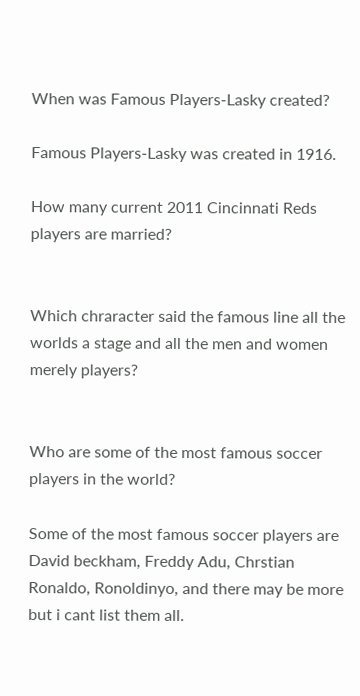When was Famous Players-Lasky created?

Famous Players-Lasky was created in 1916.

How many current 2011 Cincinnati Reds players are married?


Which chraracter said the famous line all the worlds a stage and all the men and women merely players?


Who are some of the most famous soccer players in the world?

Some of the most famous soccer players are David beckham, Freddy Adu, Chrstian Ronaldo, Ronoldinyo, and there may be more but i cant list them all.